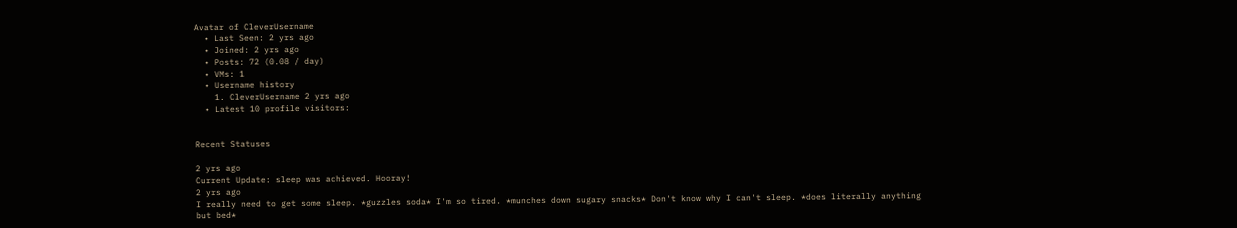Avatar of CleverUsername
  • Last Seen: 2 yrs ago
  • Joined: 2 yrs ago
  • Posts: 72 (0.08 / day)
  • VMs: 1
  • Username history
    1. CleverUsername 2 yrs ago
  • Latest 10 profile visitors:


Recent Statuses

2 yrs ago
Current Update: sleep was achieved. Hooray!
2 yrs ago
I really need to get some sleep. *guzzles soda* I'm so tired. *munches down sugary snacks* Don't know why I can't sleep. *does literally anything but bed*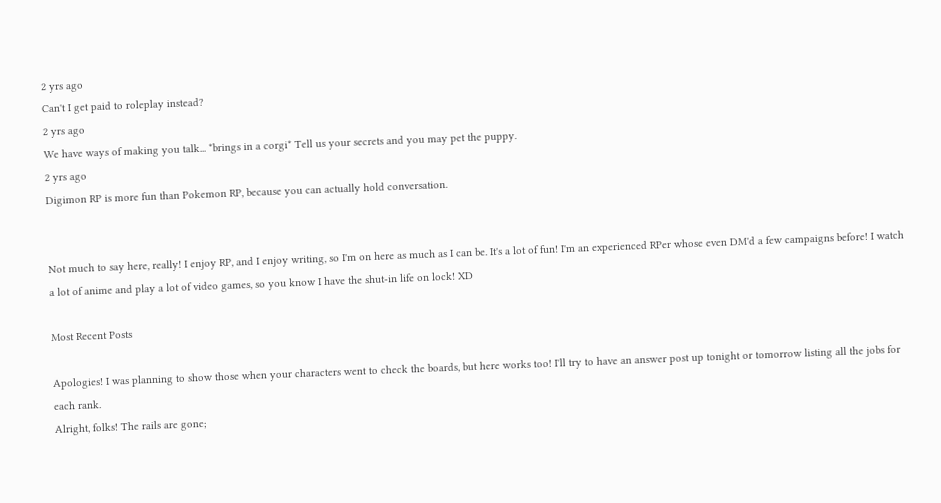2 yrs ago
Can't I get paid to roleplay instead?
2 yrs ago
We have ways of making you talk... *brings in a corgi* Tell us your secrets and you may pet the puppy.
2 yrs ago
Digimon RP is more fun than Pokemon RP, because you can actually hold conversation.


Not much to say here, really! I enjoy RP, and I enjoy writing, so I'm on here as much as I can be. It's a lot of fun! I'm an experienced RPer whose even DM'd a few campaigns before! I watch a lot of anime and play a lot of video games, so you know I have the shut-in life on lock! XD

Most Recent Posts

Apologies! I was planning to show those when your characters went to check the boards, but here works too! I'll try to have an answer post up tonight or tomorrow listing all the jobs for each rank.
Alright, folks! The rails are gone;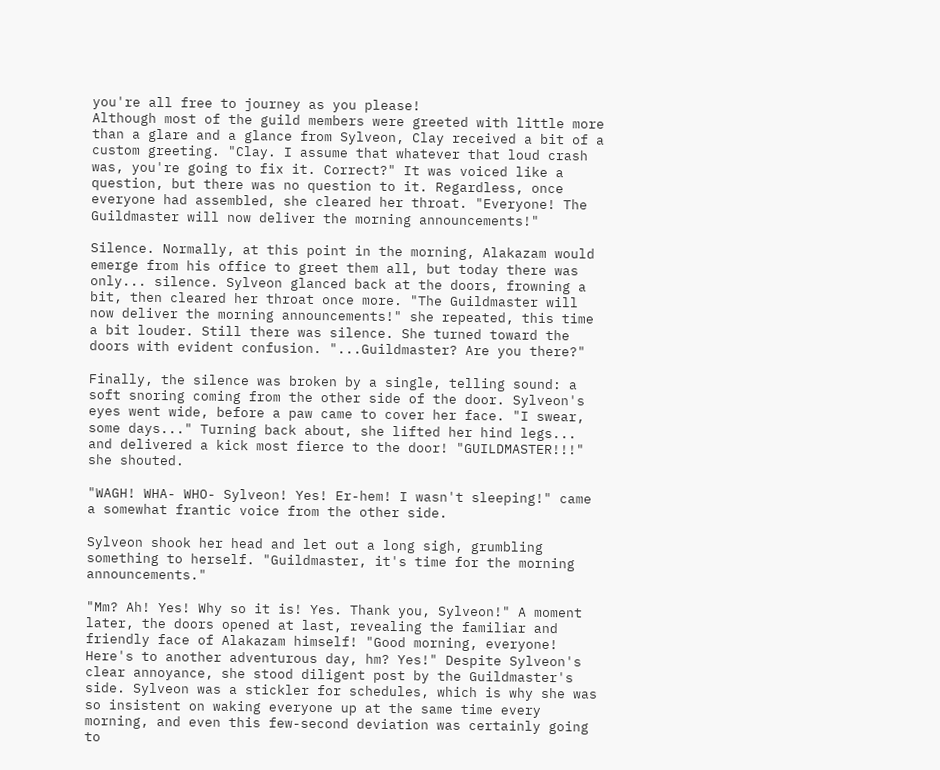you're all free to journey as you please!
Although most of the guild members were greeted with little more than a glare and a glance from Sylveon, Clay received a bit of a custom greeting. "Clay. I assume that whatever that loud crash was, you're going to fix it. Correct?" It was voiced like a question, but there was no question to it. Regardless, once everyone had assembled, she cleared her throat. "Everyone! The Guildmaster will now deliver the morning announcements!"

Silence. Normally, at this point in the morning, Alakazam would emerge from his office to greet them all, but today there was only... silence. Sylveon glanced back at the doors, frowning a bit, then cleared her throat once more. "The Guildmaster will now deliver the morning announcements!" she repeated, this time a bit louder. Still there was silence. She turned toward the doors with evident confusion. "...Guildmaster? Are you there?"

Finally, the silence was broken by a single, telling sound: a soft snoring coming from the other side of the door. Sylveon's eyes went wide, before a paw came to cover her face. "I swear, some days..." Turning back about, she lifted her hind legs... and delivered a kick most fierce to the door! "GUILDMASTER!!!" she shouted.

"WAGH! WHA- WHO- Sylveon! Yes! Er-hem! I wasn't sleeping!" came a somewhat frantic voice from the other side.

Sylveon shook her head and let out a long sigh, grumbling something to herself. "Guildmaster, it's time for the morning announcements."

"Mm? Ah! Yes! Why so it is! Yes. Thank you, Sylveon!" A moment later, the doors opened at last, revealing the familiar and friendly face of Alakazam himself! "Good morning, everyone! Here's to another adventurous day, hm? Yes!" Despite Sylveon's clear annoyance, she stood diligent post by the Guildmaster's side. Sylveon was a stickler for schedules, which is why she was so insistent on waking everyone up at the same time every morning, and even this few-second deviation was certainly going to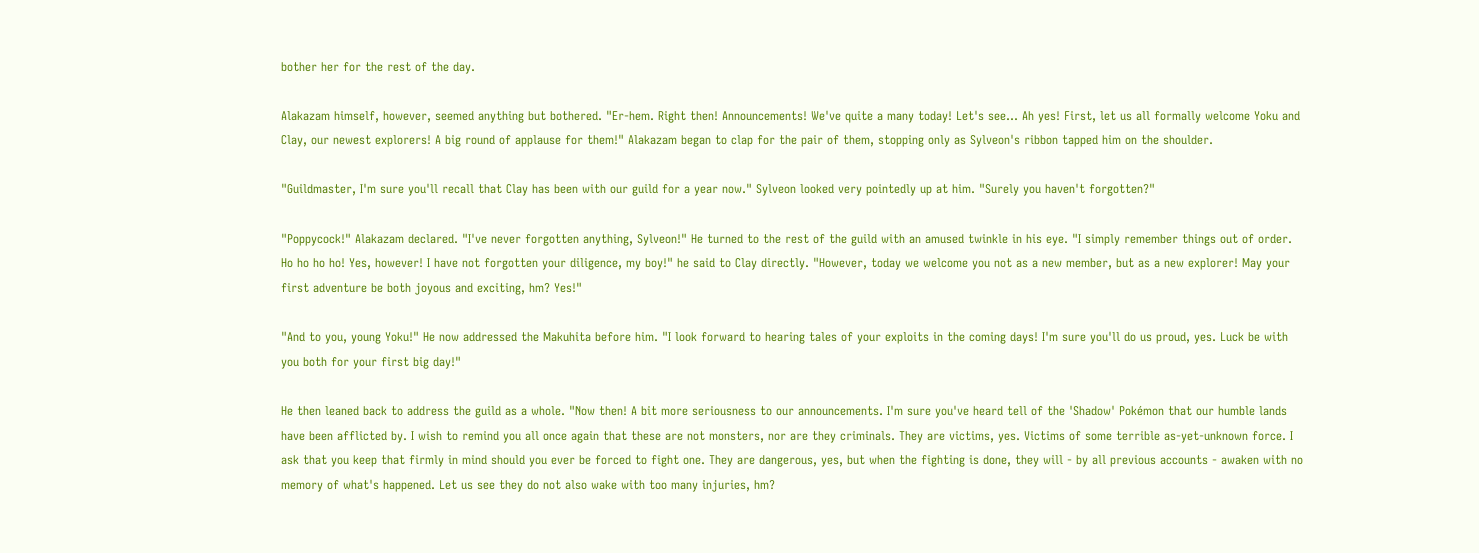bother her for the rest of the day.

Alakazam himself, however, seemed anything but bothered. "Er-hem. Right then! Announcements! We've quite a many today! Let's see... Ah yes! First, let us all formally welcome Yoku and Clay, our newest explorers! A big round of applause for them!" Alakazam began to clap for the pair of them, stopping only as Sylveon's ribbon tapped him on the shoulder.

"Guildmaster, I'm sure you'll recall that Clay has been with our guild for a year now." Sylveon looked very pointedly up at him. "Surely you haven't forgotten?"

"Poppycock!" Alakazam declared. "I've never forgotten anything, Sylveon!" He turned to the rest of the guild with an amused twinkle in his eye. "I simply remember things out of order. Ho ho ho ho! Yes, however! I have not forgotten your diligence, my boy!" he said to Clay directly. "However, today we welcome you not as a new member, but as a new explorer! May your first adventure be both joyous and exciting, hm? Yes!"

"And to you, young Yoku!" He now addressed the Makuhita before him. "I look forward to hearing tales of your exploits in the coming days! I'm sure you'll do us proud, yes. Luck be with you both for your first big day!"

He then leaned back to address the guild as a whole. "Now then! A bit more seriousness to our announcements. I'm sure you've heard tell of the 'Shadow' Pokémon that our humble lands have been afflicted by. I wish to remind you all once again that these are not monsters, nor are they criminals. They are victims, yes. Victims of some terrible as-yet-unknown force. I ask that you keep that firmly in mind should you ever be forced to fight one. They are dangerous, yes, but when the fighting is done, they will - by all previous accounts - awaken with no memory of what's happened. Let us see they do not also wake with too many injuries, hm?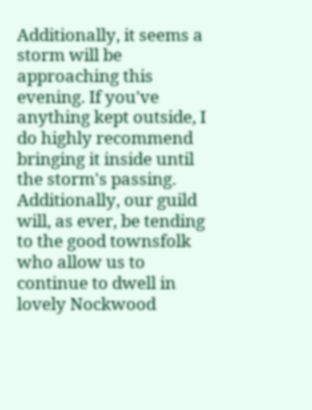Additionally, it seems a storm will be approaching this evening. If you've anything kept outside, I do highly recommend bringing it inside until the storm's passing. Additionally, our guild will, as ever, be tending to the good townsfolk who allow us to continue to dwell in lovely Nockwood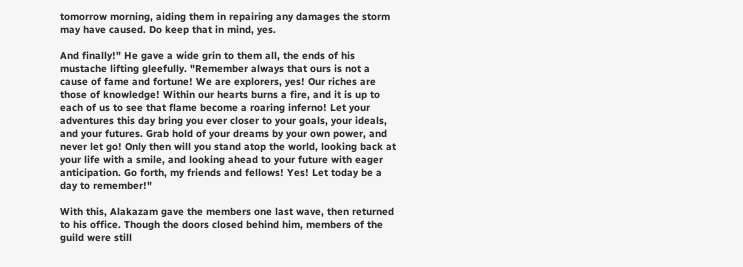tomorrow morning, aiding them in repairing any damages the storm may have caused. Do keep that in mind, yes.

And finally!" He gave a wide grin to them all, the ends of his mustache lifting gleefully. "Remember always that ours is not a cause of fame and fortune! We are explorers, yes! Our riches are those of knowledge! Within our hearts burns a fire, and it is up to each of us to see that flame become a roaring inferno! Let your adventures this day bring you ever closer to your goals, your ideals, and your futures. Grab hold of your dreams by your own power, and never let go! Only then will you stand atop the world, looking back at your life with a smile, and looking ahead to your future with eager anticipation. Go forth, my friends and fellows! Yes! Let today be a day to remember!"

With this, Alakazam gave the members one last wave, then returned to his office. Though the doors closed behind him, members of the guild were still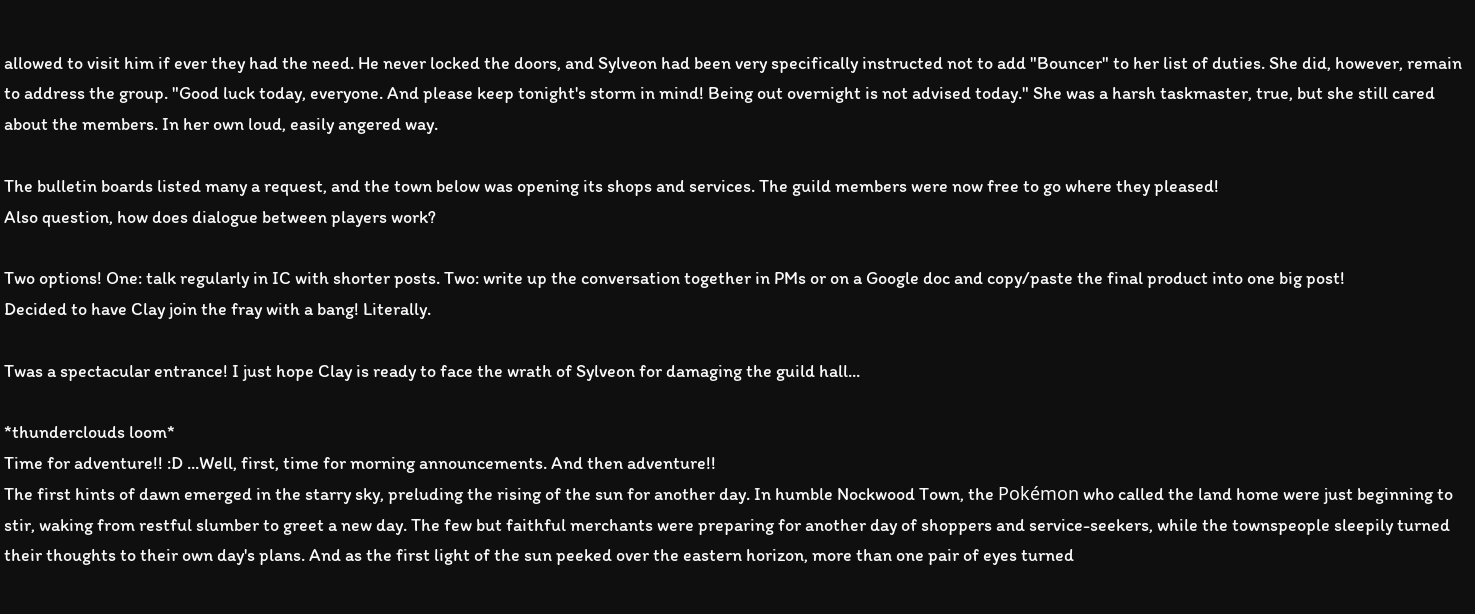allowed to visit him if ever they had the need. He never locked the doors, and Sylveon had been very specifically instructed not to add "Bouncer" to her list of duties. She did, however, remain to address the group. "Good luck today, everyone. And please keep tonight's storm in mind! Being out overnight is not advised today." She was a harsh taskmaster, true, but she still cared about the members. In her own loud, easily angered way.

The bulletin boards listed many a request, and the town below was opening its shops and services. The guild members were now free to go where they pleased!
Also question, how does dialogue between players work?

Two options! One: talk regularly in IC with shorter posts. Two: write up the conversation together in PMs or on a Google doc and copy/paste the final product into one big post!
Decided to have Clay join the fray with a bang! Literally.

Twas a spectacular entrance! I just hope Clay is ready to face the wrath of Sylveon for damaging the guild hall...

*thunderclouds loom*
Time for adventure!! :D ...Well, first, time for morning announcements. And then adventure!!
The first hints of dawn emerged in the starry sky, preluding the rising of the sun for another day. In humble Nockwood Town, the Pokémon who called the land home were just beginning to stir, waking from restful slumber to greet a new day. The few but faithful merchants were preparing for another day of shoppers and service-seekers, while the townspeople sleepily turned their thoughts to their own day's plans. And as the first light of the sun peeked over the eastern horizon, more than one pair of eyes turned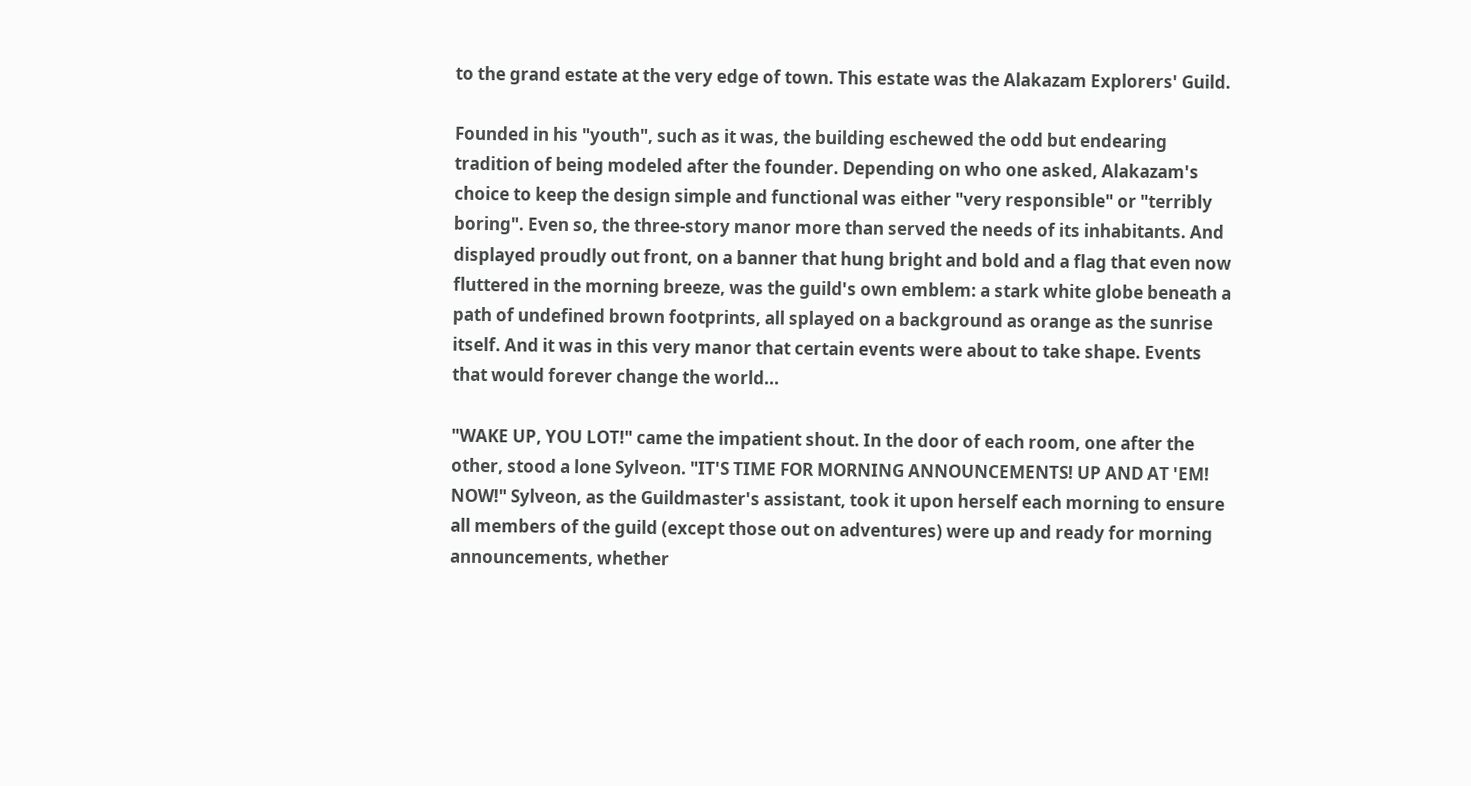to the grand estate at the very edge of town. This estate was the Alakazam Explorers' Guild.

Founded in his "youth", such as it was, the building eschewed the odd but endearing tradition of being modeled after the founder. Depending on who one asked, Alakazam's choice to keep the design simple and functional was either "very responsible" or "terribly boring". Even so, the three-story manor more than served the needs of its inhabitants. And displayed proudly out front, on a banner that hung bright and bold and a flag that even now fluttered in the morning breeze, was the guild's own emblem: a stark white globe beneath a path of undefined brown footprints, all splayed on a background as orange as the sunrise itself. And it was in this very manor that certain events were about to take shape. Events that would forever change the world...

"WAKE UP, YOU LOT!" came the impatient shout. In the door of each room, one after the other, stood a lone Sylveon. "IT'S TIME FOR MORNING ANNOUNCEMENTS! UP AND AT 'EM! NOW!" Sylveon, as the Guildmaster's assistant, took it upon herself each morning to ensure all members of the guild (except those out on adventures) were up and ready for morning announcements, whether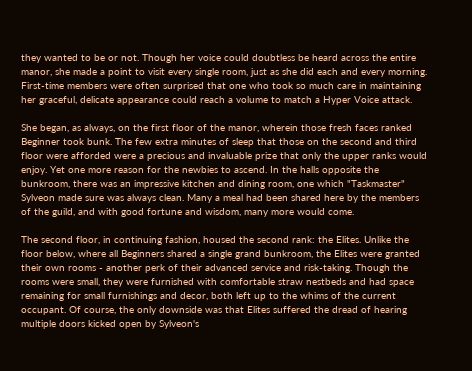they wanted to be or not. Though her voice could doubtless be heard across the entire manor, she made a point to visit every single room, just as she did each and every morning. First-time members were often surprised that one who took so much care in maintaining her graceful, delicate appearance could reach a volume to match a Hyper Voice attack.

She began, as always, on the first floor of the manor, wherein those fresh faces ranked Beginner took bunk. The few extra minutes of sleep that those on the second and third floor were afforded were a precious and invaluable prize that only the upper ranks would enjoy. Yet one more reason for the newbies to ascend. In the halls opposite the bunkroom, there was an impressive kitchen and dining room, one which "Taskmaster" Sylveon made sure was always clean. Many a meal had been shared here by the members of the guild, and with good fortune and wisdom, many more would come.

The second floor, in continuing fashion, housed the second rank: the Elites. Unlike the floor below, where all Beginners shared a single grand bunkroom, the Elites were granted their own rooms - another perk of their advanced service and risk-taking. Though the rooms were small, they were furnished with comfortable straw nestbeds and had space remaining for small furnishings and decor, both left up to the whims of the current occupant. Of course, the only downside was that Elites suffered the dread of hearing multiple doors kicked open by Sylveon's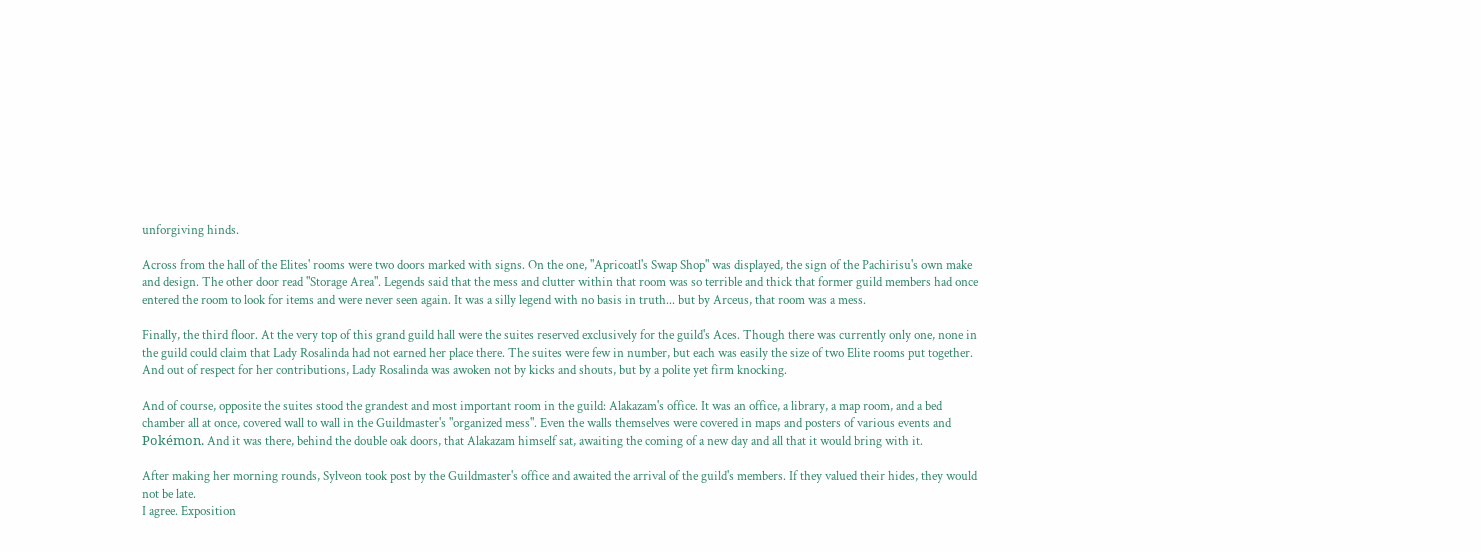unforgiving hinds.

Across from the hall of the Elites' rooms were two doors marked with signs. On the one, "Apricoatl's Swap Shop" was displayed, the sign of the Pachirisu's own make and design. The other door read "Storage Area". Legends said that the mess and clutter within that room was so terrible and thick that former guild members had once entered the room to look for items and were never seen again. It was a silly legend with no basis in truth... but by Arceus, that room was a mess.

Finally, the third floor. At the very top of this grand guild hall were the suites reserved exclusively for the guild's Aces. Though there was currently only one, none in the guild could claim that Lady Rosalinda had not earned her place there. The suites were few in number, but each was easily the size of two Elite rooms put together. And out of respect for her contributions, Lady Rosalinda was awoken not by kicks and shouts, but by a polite yet firm knocking.

And of course, opposite the suites stood the grandest and most important room in the guild: Alakazam's office. It was an office, a library, a map room, and a bed chamber all at once, covered wall to wall in the Guildmaster's "organized mess". Even the walls themselves were covered in maps and posters of various events and Pokémon. And it was there, behind the double oak doors, that Alakazam himself sat, awaiting the coming of a new day and all that it would bring with it.

After making her morning rounds, Sylveon took post by the Guildmaster's office and awaited the arrival of the guild's members. If they valued their hides, they would not be late.
I agree. Exposition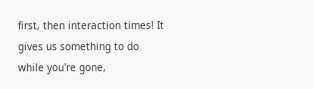first, then interaction times! It gives us something to do while you're gone,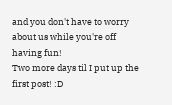and you don't have to worry about us while you're off having fun!
Two more days til I put up the first post! :D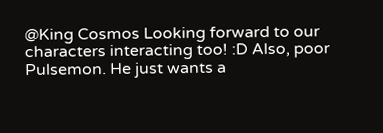@King Cosmos Looking forward to our characters interacting too! :D Also, poor Pulsemon. He just wants a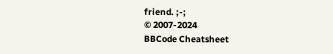friend. ;-;
© 2007-2024
BBCode Cheatsheet